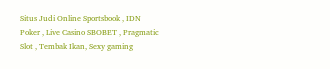Situs Judi Online Sportsbook , IDN Poker , Live Casino SBOBET , Pragmatic Slot , Tembak Ikan, Sexy gaming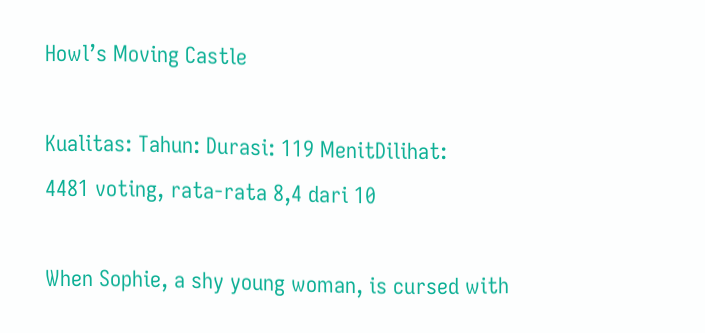Howl’s Moving Castle

Kualitas: Tahun: Durasi: 119 MenitDilihat:
4481 voting, rata-rata 8,4 dari 10

When Sophie, a shy young woman, is cursed with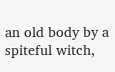an old body by a spiteful witch,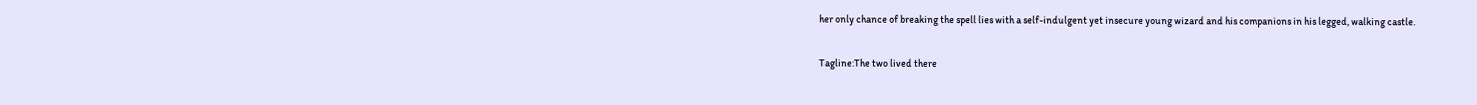her only chance of breaking the spell lies with a self-indulgent yet insecure young wizard and his companions in his legged, walking castle.

Tagline:The two lived there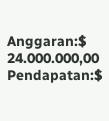Anggaran:$ 24.000.000,00
Pendapatan:$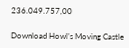236.049.757,00

Download Howl’s Moving Castle